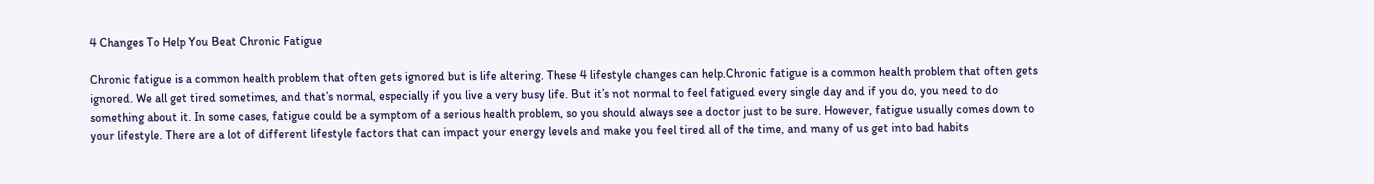4 Changes To Help You Beat Chronic Fatigue

Chronic fatigue is a common health problem that often gets ignored but is life altering. These 4 lifestyle changes can help.Chronic fatigue is a common health problem that often gets ignored. We all get tired sometimes, and that’s normal, especially if you live a very busy life. But it’s not normal to feel fatigued every single day and if you do, you need to do something about it. In some cases, fatigue could be a symptom of a serious health problem, so you should always see a doctor just to be sure. However, fatigue usually comes down to your lifestyle. There are a lot of different lifestyle factors that can impact your energy levels and make you feel tired all of the time, and many of us get into bad habits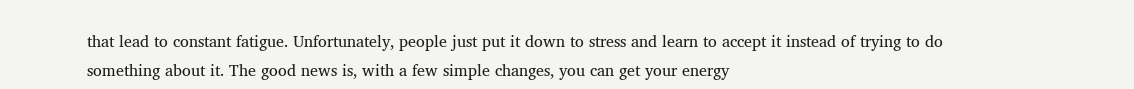that lead to constant fatigue. Unfortunately, people just put it down to stress and learn to accept it instead of trying to do something about it. The good news is, with a few simple changes, you can get your energy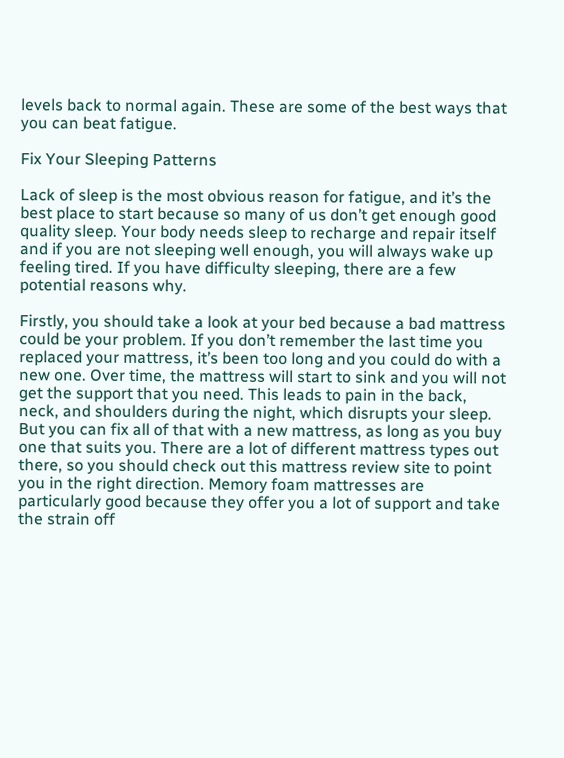levels back to normal again. These are some of the best ways that you can beat fatigue.

Fix Your Sleeping Patterns

Lack of sleep is the most obvious reason for fatigue, and it’s the best place to start because so many of us don’t get enough good quality sleep. Your body needs sleep to recharge and repair itself and if you are not sleeping well enough, you will always wake up feeling tired. If you have difficulty sleeping, there are a few potential reasons why.

Firstly, you should take a look at your bed because a bad mattress could be your problem. If you don’t remember the last time you replaced your mattress, it’s been too long and you could do with a new one. Over time, the mattress will start to sink and you will not get the support that you need. This leads to pain in the back, neck, and shoulders during the night, which disrupts your sleep. But you can fix all of that with a new mattress, as long as you buy one that suits you. There are a lot of different mattress types out there, so you should check out this mattress review site to point you in the right direction. Memory foam mattresses are particularly good because they offer you a lot of support and take the strain off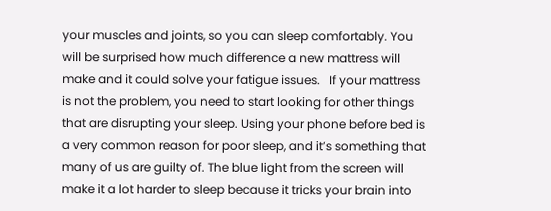your muscles and joints, so you can sleep comfortably. You will be surprised how much difference a new mattress will make and it could solve your fatigue issues.   If your mattress is not the problem, you need to start looking for other things that are disrupting your sleep. Using your phone before bed is a very common reason for poor sleep, and it’s something that many of us are guilty of. The blue light from the screen will make it a lot harder to sleep because it tricks your brain into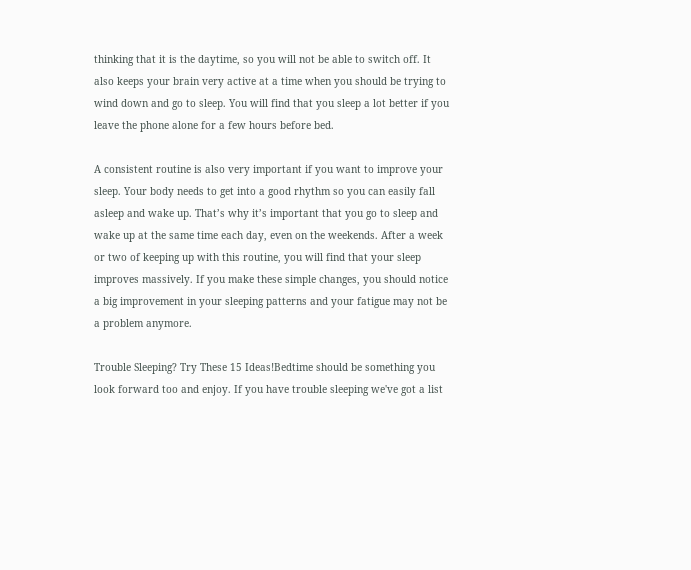thinking that it is the daytime, so you will not be able to switch off. It also keeps your brain very active at a time when you should be trying to wind down and go to sleep. You will find that you sleep a lot better if you leave the phone alone for a few hours before bed.

A consistent routine is also very important if you want to improve your sleep. Your body needs to get into a good rhythm so you can easily fall asleep and wake up. That’s why it’s important that you go to sleep and wake up at the same time each day, even on the weekends. After a week or two of keeping up with this routine, you will find that your sleep improves massively. If you make these simple changes, you should notice a big improvement in your sleeping patterns and your fatigue may not be a problem anymore.

Trouble Sleeping? Try These 15 Ideas!Bedtime should be something you look forward too and enjoy. If you have trouble sleeping we've got a list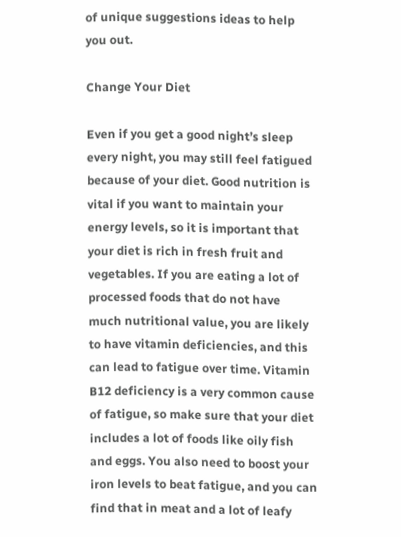of unique suggestions ideas to help you out.

Change Your Diet

Even if you get a good night’s sleep every night, you may still feel fatigued because of your diet. Good nutrition is vital if you want to maintain your energy levels, so it is important that your diet is rich in fresh fruit and vegetables. If you are eating a lot of processed foods that do not have much nutritional value, you are likely to have vitamin deficiencies, and this can lead to fatigue over time. Vitamin B12 deficiency is a very common cause of fatigue, so make sure that your diet includes a lot of foods like oily fish and eggs. You also need to boost your iron levels to beat fatigue, and you can find that in meat and a lot of leafy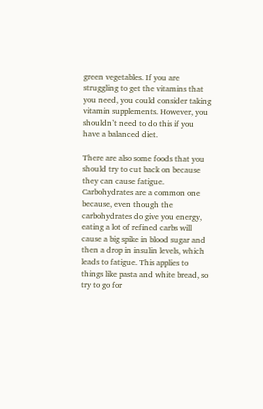green vegetables. If you are struggling to get the vitamins that you need, you could consider taking vitamin supplements. However, you shouldn’t need to do this if you have a balanced diet.

There are also some foods that you should try to cut back on because they can cause fatigue. Carbohydrates are a common one because, even though the carbohydrates do give you energy, eating a lot of refined carbs will cause a big spike in blood sugar and then a drop in insulin levels, which leads to fatigue. This applies to things like pasta and white bread, so try to go for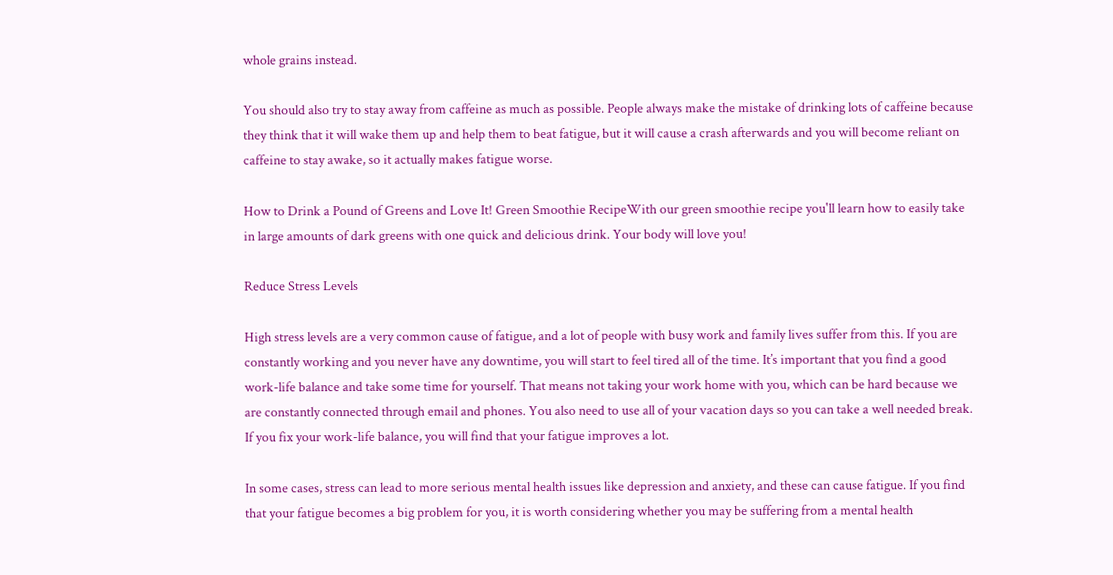whole grains instead.

You should also try to stay away from caffeine as much as possible. People always make the mistake of drinking lots of caffeine because they think that it will wake them up and help them to beat fatigue, but it will cause a crash afterwards and you will become reliant on caffeine to stay awake, so it actually makes fatigue worse.

How to Drink a Pound of Greens and Love It! Green Smoothie RecipeWith our green smoothie recipe you'll learn how to easily take in large amounts of dark greens with one quick and delicious drink. Your body will love you!

Reduce Stress Levels

High stress levels are a very common cause of fatigue, and a lot of people with busy work and family lives suffer from this. If you are constantly working and you never have any downtime, you will start to feel tired all of the time. It’s important that you find a good work-life balance and take some time for yourself. That means not taking your work home with you, which can be hard because we are constantly connected through email and phones. You also need to use all of your vacation days so you can take a well needed break. If you fix your work-life balance, you will find that your fatigue improves a lot.

In some cases, stress can lead to more serious mental health issues like depression and anxiety, and these can cause fatigue. If you find that your fatigue becomes a big problem for you, it is worth considering whether you may be suffering from a mental health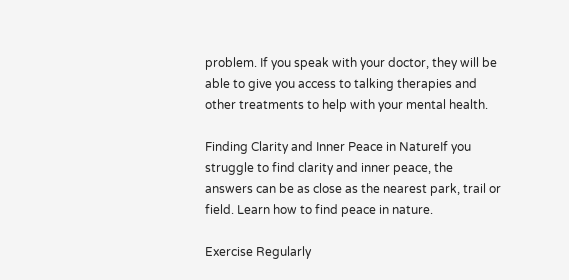problem. If you speak with your doctor, they will be able to give you access to talking therapies and other treatments to help with your mental health.

Finding Clarity and Inner Peace in NatureIf you struggle to find clarity and inner peace, the answers can be as close as the nearest park, trail or field. Learn how to find peace in nature.

Exercise Regularly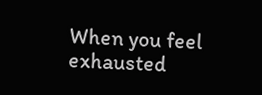When you feel exhausted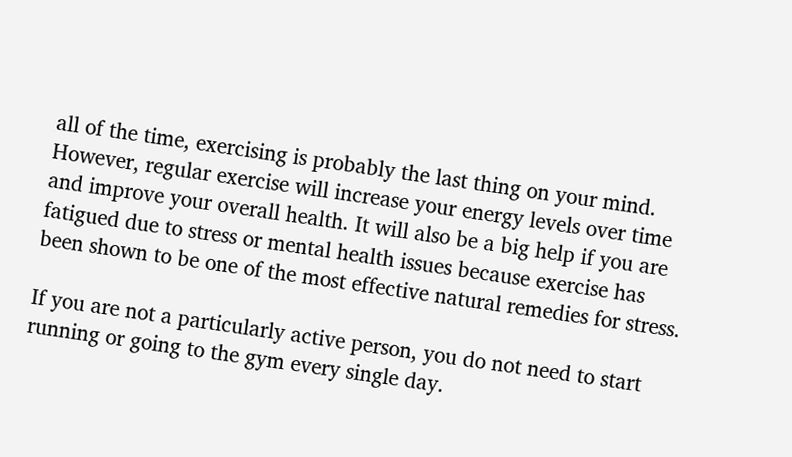all of the time, exercising is probably the last thing on your mind. However, regular exercise will increase your energy levels over time and improve your overall health. It will also be a big help if you are fatigued due to stress or mental health issues because exercise has been shown to be one of the most effective natural remedies for stress.

If you are not a particularly active person, you do not need to start running or going to the gym every single day.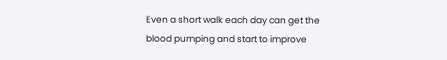Even a short walk each day can get the blood pumping and start to improve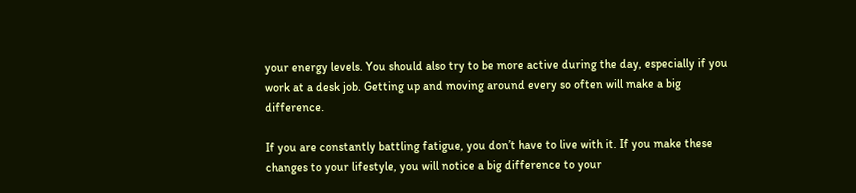your energy levels. You should also try to be more active during the day, especially if you work at a desk job. Getting up and moving around every so often will make a big difference.

If you are constantly battling fatigue, you don’t have to live with it. If you make these changes to your lifestyle, you will notice a big difference to your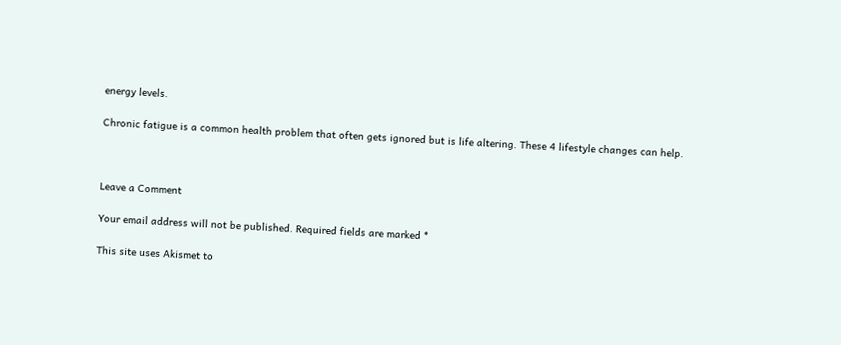energy levels.

Chronic fatigue is a common health problem that often gets ignored but is life altering. These 4 lifestyle changes can help.



Leave a Comment

Your email address will not be published. Required fields are marked *

This site uses Akismet to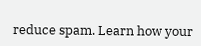reduce spam. Learn how your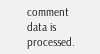comment data is processed.